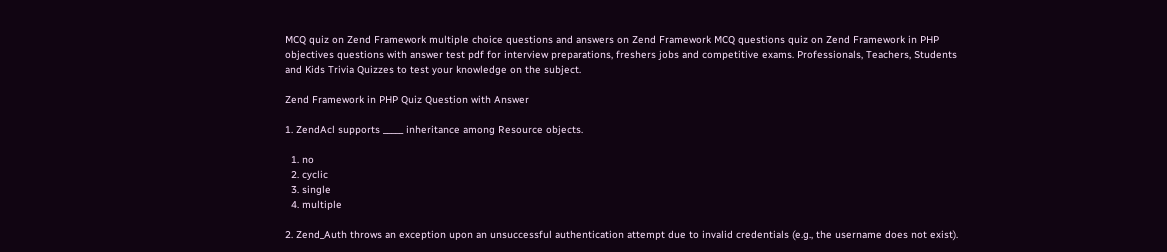MCQ quiz on Zend Framework multiple choice questions and answers on Zend Framework MCQ questions quiz on Zend Framework in PHP objectives questions with answer test pdf for interview preparations, freshers jobs and competitive exams. Professionals, Teachers, Students and Kids Trivia Quizzes to test your knowledge on the subject.

Zend Framework in PHP Quiz Question with Answer

1. ZendAcl supports _____ inheritance among Resource objects.

  1. no
  2. cyclic
  3. single
  4. multiple

2. Zend_Auth throws an exception upon an unsuccessful authentication attempt due to invalid credentials (e.g., the username does not exist).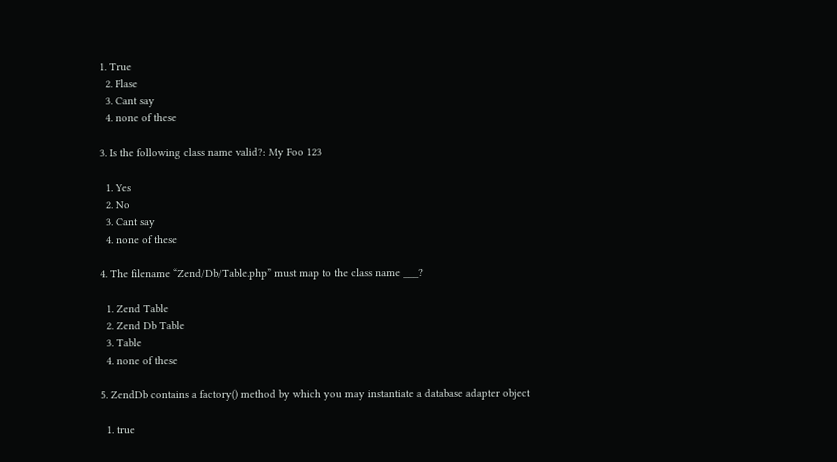1. True
  2. Flase
  3. Cant say
  4. none of these

3. Is the following class name valid?: My Foo 123

  1. Yes
  2. No
  3. Cant say
  4. none of these

4. The filename “Zend/Db/Table.php” must map to the class name ___?

  1. Zend Table
  2. Zend Db Table
  3. Table
  4. none of these

5. ZendDb contains a factory() method by which you may instantiate a database adapter object

  1. true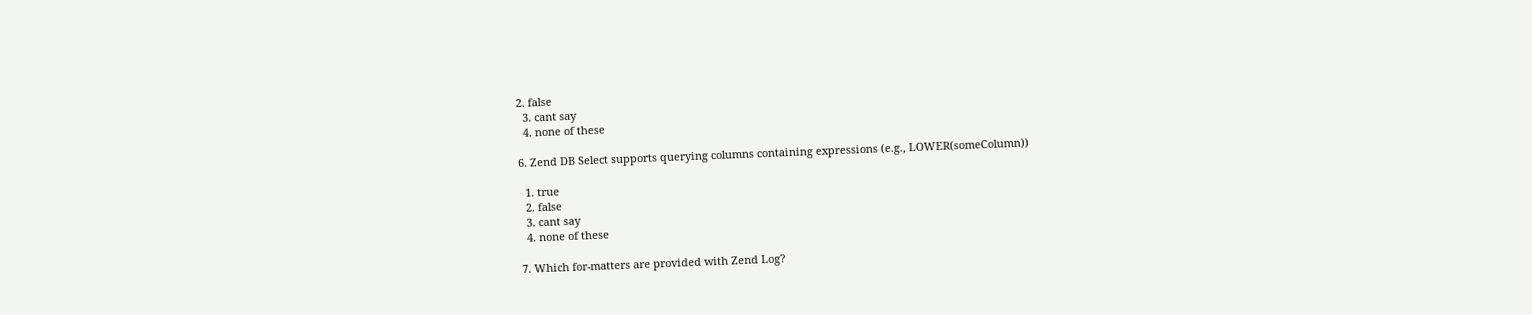2. false
  3. cant say
  4. none of these

6. Zend DB Select supports querying columns containing expressions (e.g., LOWER(someColumn))

  1. true
  2. false
  3. cant say
  4. none of these

7. Which for-matters are provided with Zend Log?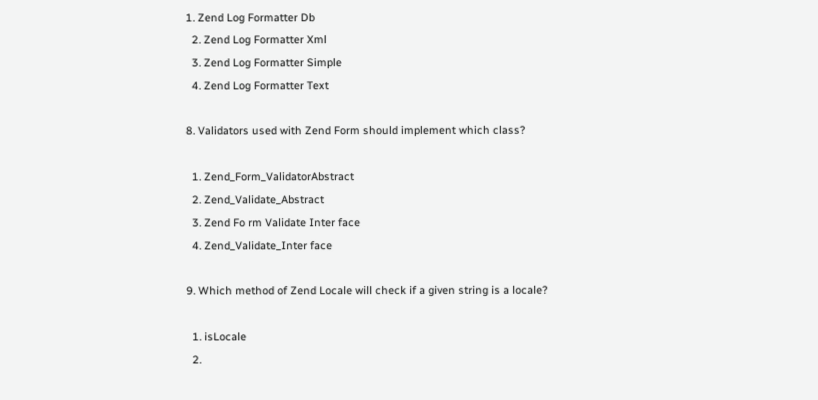1. Zend Log Formatter Db
  2. Zend Log Formatter Xml
  3. Zend Log Formatter Simple
  4. Zend Log Formatter Text

8. Validators used with Zend Form should implement which class?

  1. Zend_Form_ValidatorAbstract
  2. Zend_Validate_Abstract
  3. Zend Fo rm Validate Inter face
  4. Zend_Validate_Inter face

9. Which method of Zend Locale will check if a given string is a locale?

  1. isLocale
  2.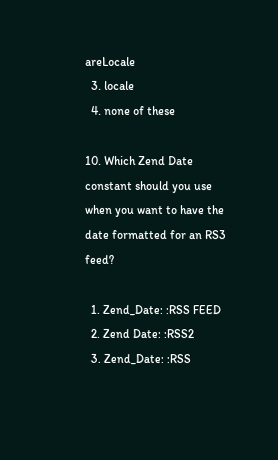areLocale
  3. locale
  4. none of these

10. Which Zend Date constant should you use when you want to have the date formatted for an RS3 feed?

  1. Zend_Date: :RSS FEED
  2. Zend Date: :RSS2
  3. Zend_Date: :RSS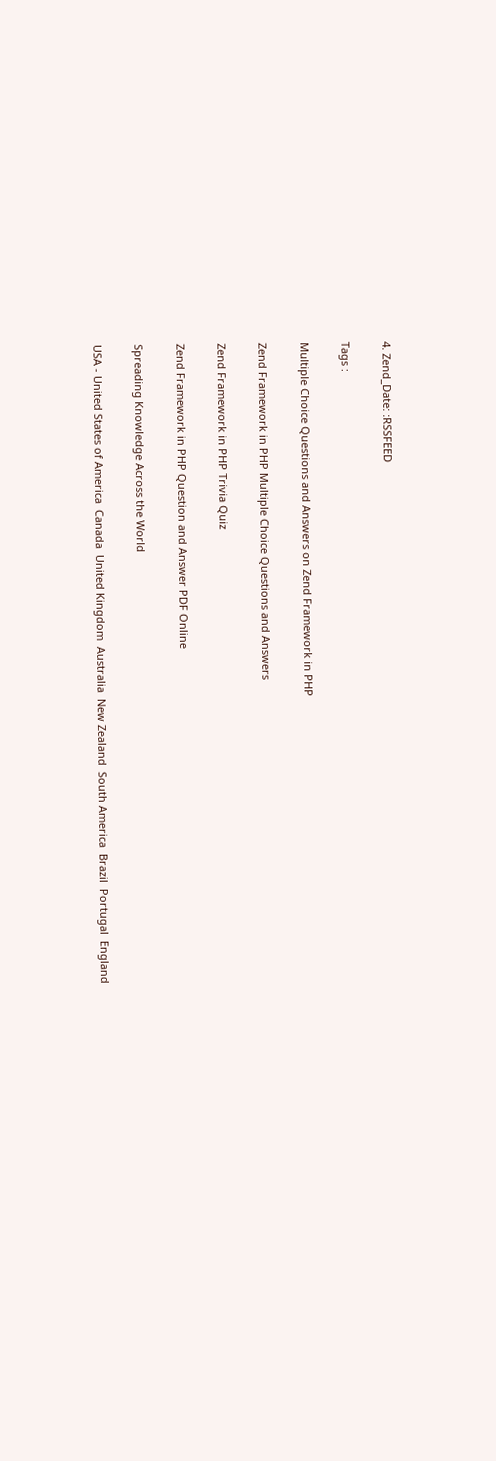4. Zend_Date: :RSSFEED

Tags :

Multiple Choice Questions and Answers on Zend Framework in PHP

Zend Framework in PHP Multiple Choice Questions and Answers

Zend Framework in PHP Trivia Quiz

Zend Framework in PHP Question and Answer PDF Online

Spreading Knowledge Across the World

USA - United States of America  Canada  United Kingdom  Australia  New Zealand  South America  Brazil  Portugal  England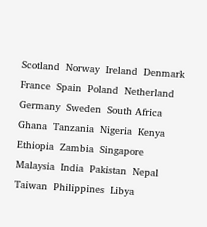Scotland  Norway  Ireland  Denmark  France  Spain  Poland  Netherland  Germany  Sweden  South Africa  Ghana  Tanzania  Nigeria  Kenya  Ethiopia  Zambia  Singapore  Malaysia  India  Pakistan  Nepal  Taiwan  Philippines  Libya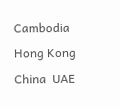Cambodia  Hong Kong  China  UAE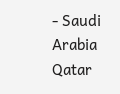- Saudi Arabia  Qatar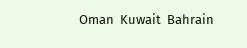Oman  Kuwait  Bahrain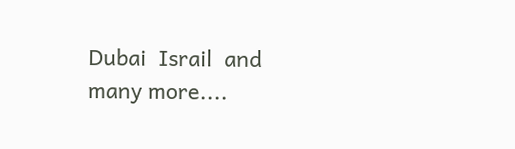Dubai  Israil  and many more....